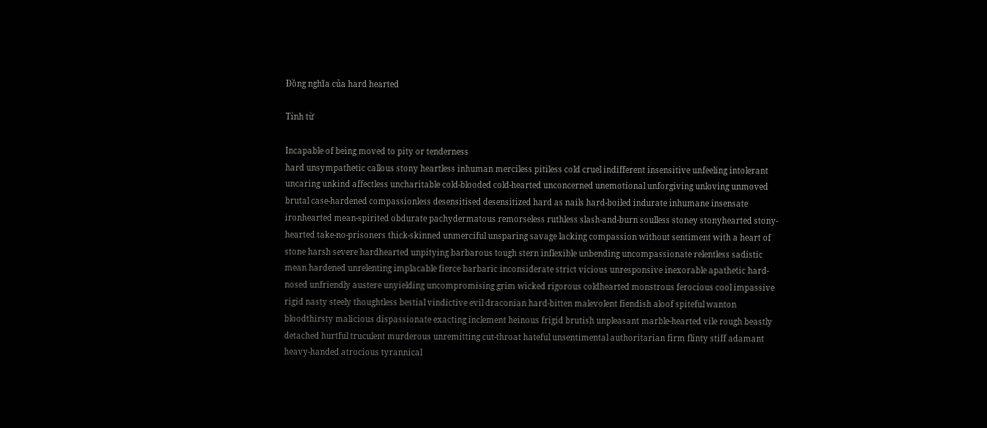Đồng nghĩa của hard hearted

Tính từ

Incapable of being moved to pity or tenderness
hard unsympathetic callous stony heartless inhuman merciless pitiless cold cruel indifferent insensitive unfeeling intolerant uncaring unkind affectless uncharitable cold-blooded cold-hearted unconcerned unemotional unforgiving unloving unmoved brutal case-hardened compassionless desensitised desensitized hard as nails hard-boiled indurate inhumane insensate ironhearted mean-spirited obdurate pachydermatous remorseless ruthless slash-and-burn soulless stoney stonyhearted stony-hearted take-no-prisoners thick-skinned unmerciful unsparing savage lacking compassion without sentiment with a heart of stone harsh severe hardhearted unpitying barbarous tough stern inflexible unbending uncompassionate relentless sadistic mean hardened unrelenting implacable fierce barbaric inconsiderate strict vicious unresponsive inexorable apathetic hard-nosed unfriendly austere unyielding uncompromising grim wicked rigorous coldhearted monstrous ferocious cool impassive rigid nasty steely thoughtless bestial vindictive evil draconian hard-bitten malevolent fiendish aloof spiteful wanton bloodthirsty malicious dispassionate exacting inclement heinous frigid brutish unpleasant marble-hearted vile rough beastly detached hurtful truculent murderous unremitting cut-throat hateful unsentimental authoritarian firm flinty stiff adamant heavy-handed atrocious tyrannical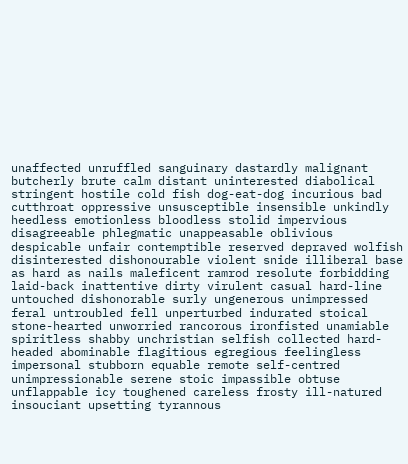unaffected unruffled sanguinary dastardly malignant butcherly brute calm distant uninterested diabolical stringent hostile cold fish dog-eat-dog incurious bad cutthroat oppressive unsusceptible insensible unkindly heedless emotionless bloodless stolid impervious disagreeable phlegmatic unappeasable oblivious despicable unfair contemptible reserved depraved wolfish disinterested dishonourable violent snide illiberal base as hard as nails maleficent ramrod resolute forbidding laid-back inattentive dirty virulent casual hard-line untouched dishonorable surly ungenerous unimpressed feral untroubled fell unperturbed indurated stoical stone-hearted unworried rancorous ironfisted unamiable spiritless shabby unchristian selfish collected hard-headed abominable flagitious egregious feelingless impersonal stubborn equable remote self-centred unimpressionable serene stoic impassible obtuse unflappable icy toughened careless frosty ill-natured insouciant upsetting tyrannous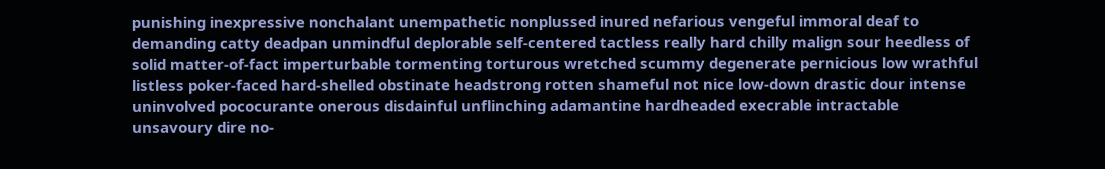punishing inexpressive nonchalant unempathetic nonplussed inured nefarious vengeful immoral deaf to demanding catty deadpan unmindful deplorable self-centered tactless really hard chilly malign sour heedless of solid matter-of-fact imperturbable tormenting torturous wretched scummy degenerate pernicious low wrathful listless poker-faced hard-shelled obstinate headstrong rotten shameful not nice low-down drastic dour intense uninvolved pococurante onerous disdainful unflinching adamantine hardheaded execrable intractable unsavoury dire no-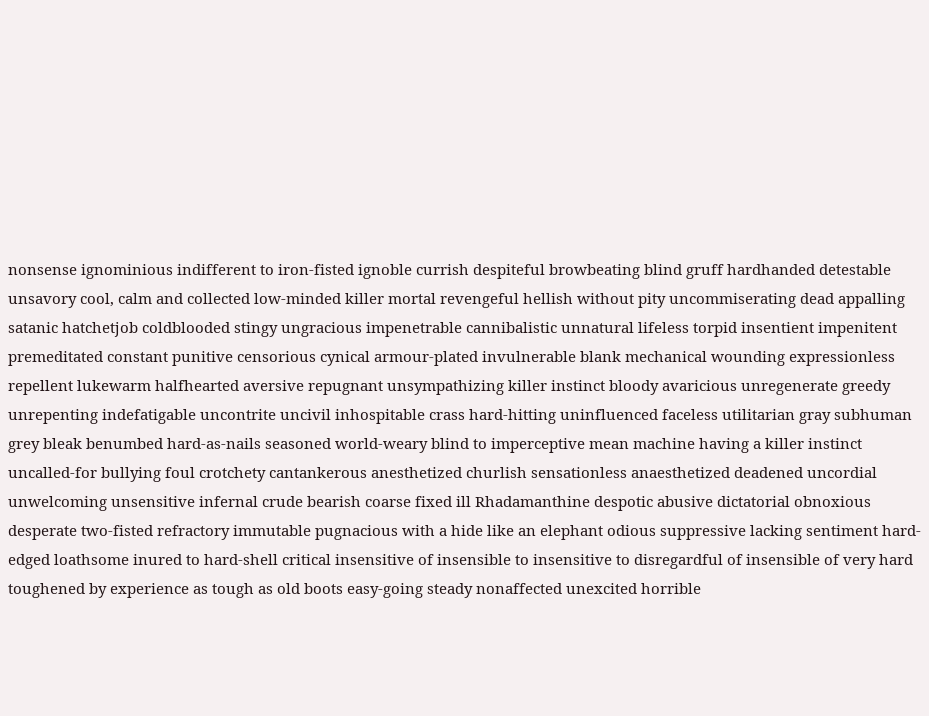nonsense ignominious indifferent to iron-fisted ignoble currish despiteful browbeating blind gruff hardhanded detestable unsavory cool, calm and collected low-minded killer mortal revengeful hellish without pity uncommiserating dead appalling satanic hatchetjob coldblooded stingy ungracious impenetrable cannibalistic unnatural lifeless torpid insentient impenitent premeditated constant punitive censorious cynical armour-plated invulnerable blank mechanical wounding expressionless repellent lukewarm halfhearted aversive repugnant unsympathizing killer instinct bloody avaricious unregenerate greedy unrepenting indefatigable uncontrite uncivil inhospitable crass hard-hitting uninfluenced faceless utilitarian gray subhuman grey bleak benumbed hard-as-nails seasoned world-weary blind to imperceptive mean machine having a killer instinct uncalled-for bullying foul crotchety cantankerous anesthetized churlish sensationless anaesthetized deadened uncordial unwelcoming unsensitive infernal crude bearish coarse fixed ill Rhadamanthine despotic abusive dictatorial obnoxious desperate two-fisted refractory immutable pugnacious with a hide like an elephant odious suppressive lacking sentiment hard-edged loathsome inured to hard-shell critical insensitive of insensible to insensitive to disregardful of insensible of very hard toughened by experience as tough as old boots easy-going steady nonaffected unexcited horrible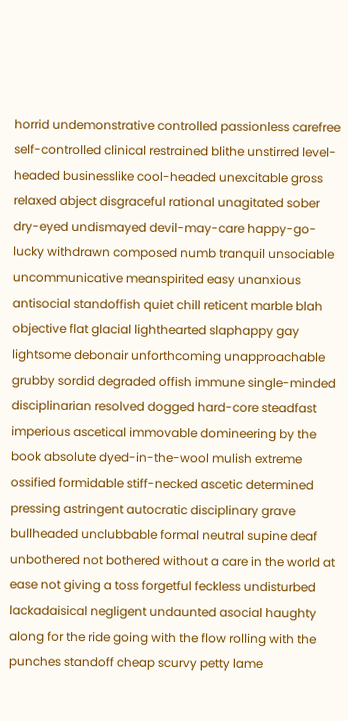horrid undemonstrative controlled passionless carefree self-controlled clinical restrained blithe unstirred level-headed businesslike cool-headed unexcitable gross relaxed abject disgraceful rational unagitated sober dry-eyed undismayed devil-may-care happy-go-lucky withdrawn composed numb tranquil unsociable uncommunicative meanspirited easy unanxious antisocial standoffish quiet chill reticent marble blah objective flat glacial lighthearted slaphappy gay lightsome debonair unforthcoming unapproachable grubby sordid degraded offish immune single-minded disciplinarian resolved dogged hard-core steadfast imperious ascetical immovable domineering by the book absolute dyed-in-the-wool mulish extreme ossified formidable stiff-necked ascetic determined pressing astringent autocratic disciplinary grave bullheaded unclubbable formal neutral supine deaf unbothered not bothered without a care in the world at ease not giving a toss forgetful feckless undisturbed lackadaisical negligent undaunted asocial haughty along for the ride going with the flow rolling with the punches standoff cheap scurvy petty lame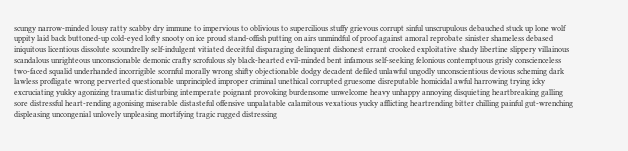scungy narrow-minded lousy ratty scabby dry immune to impervious to oblivious to supercilious stuffy grievous corrupt sinful unscrupulous debauched stuck up lone wolf uppity laid back buttoned-up cold-eyed lofty snooty on ice proud stand-offish putting on airs unmindful of proof against amoral reprobate sinister shameless debased iniquitous licentious dissolute scoundrelly self-indulgent vitiated deceitful disparaging delinquent dishonest errant crooked exploitative shady libertine slippery villainous scandalous unrighteous unconscionable demonic crafty scrofulous sly black-hearted evil-minded bent infamous self-seeking felonious contemptuous grisly conscienceless two-faced squalid underhanded incorrigible scornful morally wrong shifty objectionable dodgy decadent defiled unlawful ungodly unconscientious devious scheming dark lawless profligate wrong perverted questionable unprincipled improper criminal unethical corrupted gruesome disreputable homicidal awful harrowing trying icky excruciating yukky agonizing traumatic disturbing intemperate poignant provoking burdensome unwelcome heavy unhappy annoying disquieting heartbreaking galling sore distressful heart-rending agonising miserable distasteful offensive unpalatable calamitous vexatious yucky afflicting heartrending bitter chilling painful gut-wrenching displeasing uncongenial unlovely unpleasing mortifying tragic rugged distressing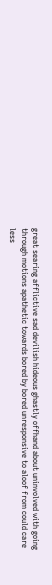great searing afflictive sad devilish hideous ghastly offhand about uninvolved with going through motions apathetic towards bored by bored unresponsive to aloof from could care less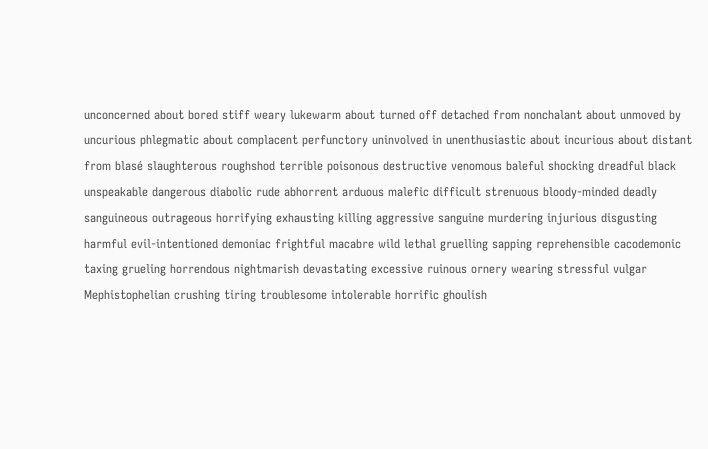unconcerned about bored stiff weary lukewarm about turned off detached from nonchalant about unmoved by uncurious phlegmatic about complacent perfunctory uninvolved in unenthusiastic about incurious about distant from blasé slaughterous roughshod terrible poisonous destructive venomous baleful shocking dreadful black unspeakable dangerous diabolic rude abhorrent arduous malefic difficult strenuous bloody-minded deadly sanguineous outrageous horrifying exhausting killing aggressive sanguine murdering injurious disgusting harmful evil-intentioned demoniac frightful macabre wild lethal gruelling sapping reprehensible cacodemonic taxing grueling horrendous nightmarish devastating excessive ruinous ornery wearing stressful vulgar Mephistophelian crushing tiring troublesome intolerable horrific ghoulish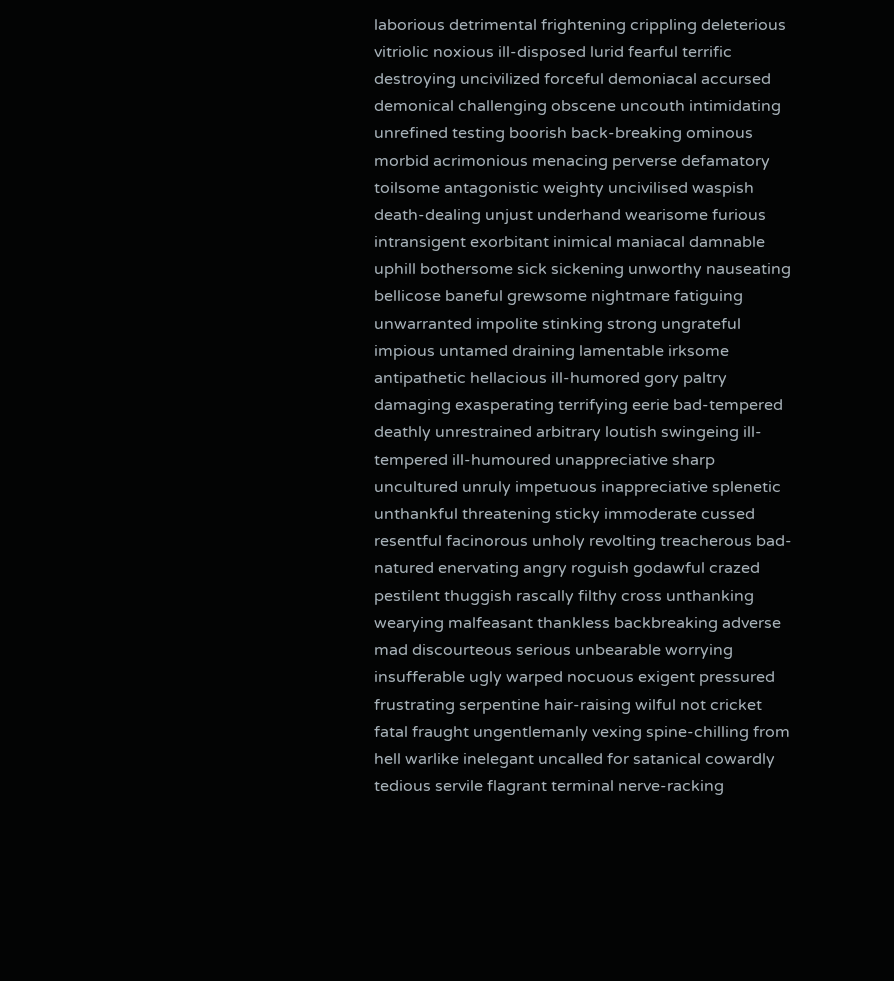laborious detrimental frightening crippling deleterious vitriolic noxious ill-disposed lurid fearful terrific destroying uncivilized forceful demoniacal accursed demonical challenging obscene uncouth intimidating unrefined testing boorish back-breaking ominous morbid acrimonious menacing perverse defamatory toilsome antagonistic weighty uncivilised waspish death-dealing unjust underhand wearisome furious intransigent exorbitant inimical maniacal damnable uphill bothersome sick sickening unworthy nauseating bellicose baneful grewsome nightmare fatiguing unwarranted impolite stinking strong ungrateful impious untamed draining lamentable irksome antipathetic hellacious ill-humored gory paltry damaging exasperating terrifying eerie bad-tempered deathly unrestrained arbitrary loutish swingeing ill-tempered ill-humoured unappreciative sharp uncultured unruly impetuous inappreciative splenetic unthankful threatening sticky immoderate cussed resentful facinorous unholy revolting treacherous bad-natured enervating angry roguish godawful crazed pestilent thuggish rascally filthy cross unthanking wearying malfeasant thankless backbreaking adverse mad discourteous serious unbearable worrying insufferable ugly warped nocuous exigent pressured frustrating serpentine hair-raising wilful not cricket fatal fraught ungentlemanly vexing spine-chilling from hell warlike inelegant uncalled for satanical cowardly tedious servile flagrant terminal nerve-racking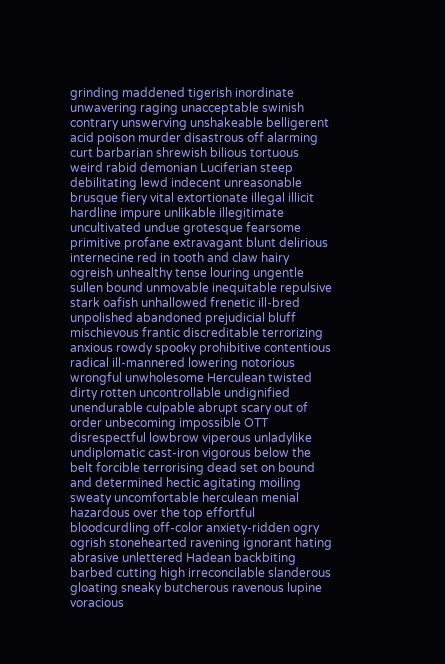grinding maddened tigerish inordinate unwavering raging unacceptable swinish contrary unswerving unshakeable belligerent acid poison murder disastrous off alarming curt barbarian shrewish bilious tortuous weird rabid demonian Luciferian steep debilitating lewd indecent unreasonable brusque fiery vital extortionate illegal illicit hardline impure unlikable illegitimate uncultivated undue grotesque fearsome primitive profane extravagant blunt delirious internecine red in tooth and claw hairy ogreish unhealthy tense louring ungentle sullen bound unmovable inequitable repulsive stark oafish unhallowed frenetic ill-bred unpolished abandoned prejudicial bluff mischievous frantic discreditable terrorizing anxious rowdy spooky prohibitive contentious radical ill-mannered lowering notorious wrongful unwholesome Herculean twisted dirty rotten uncontrollable undignified unendurable culpable abrupt scary out of order unbecoming impossible OTT disrespectful lowbrow viperous unladylike undiplomatic cast-iron vigorous below the belt forcible terrorising dead set on bound and determined hectic agitating moiling sweaty uncomfortable herculean menial hazardous over the top effortful bloodcurdling off-color anxiety-ridden ogry ogrish stonehearted ravening ignorant hating abrasive unlettered Hadean backbiting barbed cutting high irreconcilable slanderous gloating sneaky butcherous ravenous lupine voracious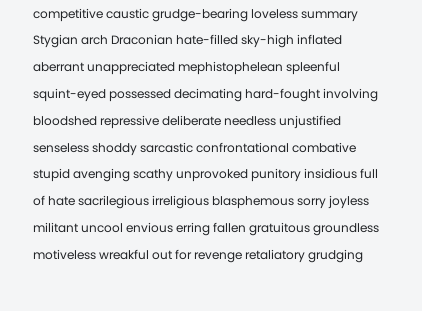competitive caustic grudge-bearing loveless summary Stygian arch Draconian hate-filled sky-high inflated aberrant unappreciated mephistophelean spleenful squint-eyed possessed decimating hard-fought involving bloodshed repressive deliberate needless unjustified senseless shoddy sarcastic confrontational combative stupid avenging scathy unprovoked punitory insidious full of hate sacrilegious irreligious blasphemous sorry joyless militant uncool envious erring fallen gratuitous groundless motiveless wreakful out for revenge retaliatory grudging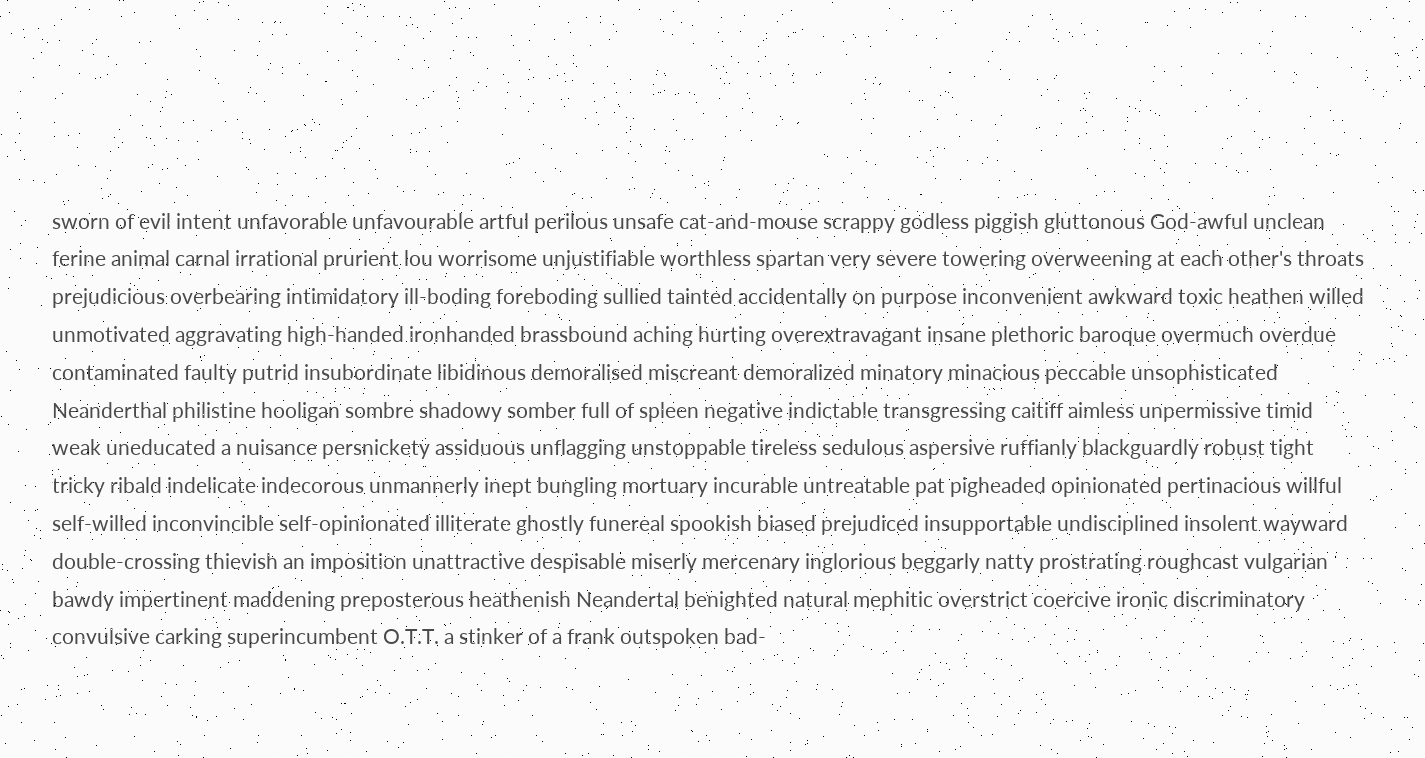sworn of evil intent unfavorable unfavourable artful perilous unsafe cat-and-mouse scrappy godless piggish gluttonous God-awful unclean ferine animal carnal irrational prurient lou worrisome unjustifiable worthless spartan very severe towering overweening at each other's throats prejudicious overbearing intimidatory ill-boding foreboding sullied tainted accidentally on purpose inconvenient awkward toxic heathen willed unmotivated aggravating high-handed ironhanded brassbound aching hurting overextravagant insane plethoric baroque overmuch overdue contaminated faulty putrid insubordinate libidinous demoralised miscreant demoralized minatory minacious peccable unsophisticated Neanderthal philistine hooligan sombre shadowy somber full of spleen negative indictable transgressing caitiff aimless unpermissive timid weak uneducated a nuisance persnickety assiduous unflagging unstoppable tireless sedulous aspersive ruffianly blackguardly robust tight tricky ribald indelicate indecorous unmannerly inept bungling mortuary incurable untreatable pat pigheaded opinionated pertinacious willful self-willed inconvincible self-opinionated illiterate ghostly funereal spookish biased prejudiced insupportable undisciplined insolent wayward double-crossing thievish an imposition unattractive despisable miserly mercenary inglorious beggarly natty prostrating roughcast vulgarian bawdy impertinent maddening preposterous heathenish Neandertal benighted natural mephitic overstrict coercive ironic discriminatory convulsive carking superincumbent O.T.T. a stinker of a frank outspoken bad-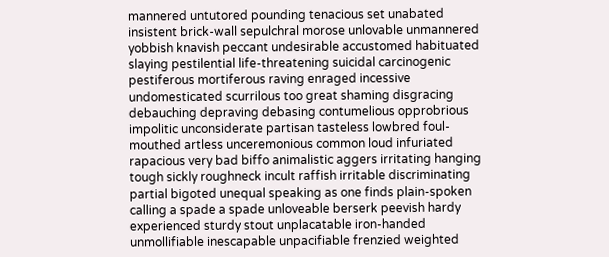mannered untutored pounding tenacious set unabated insistent brick-wall sepulchral morose unlovable unmannered yobbish knavish peccant undesirable accustomed habituated slaying pestilential life-threatening suicidal carcinogenic pestiferous mortiferous raving enraged incessive undomesticated scurrilous too great shaming disgracing debauching depraving debasing contumelious opprobrious impolitic unconsiderate partisan tasteless lowbred foul-mouthed artless unceremonious common loud infuriated rapacious very bad biffo animalistic aggers irritating hanging tough sickly roughneck incult raffish irritable discriminating partial bigoted unequal speaking as one finds plain-spoken calling a spade a spade unloveable berserk peevish hardy experienced sturdy stout unplacatable iron-handed unmollifiable inescapable unpacifiable frenzied weighted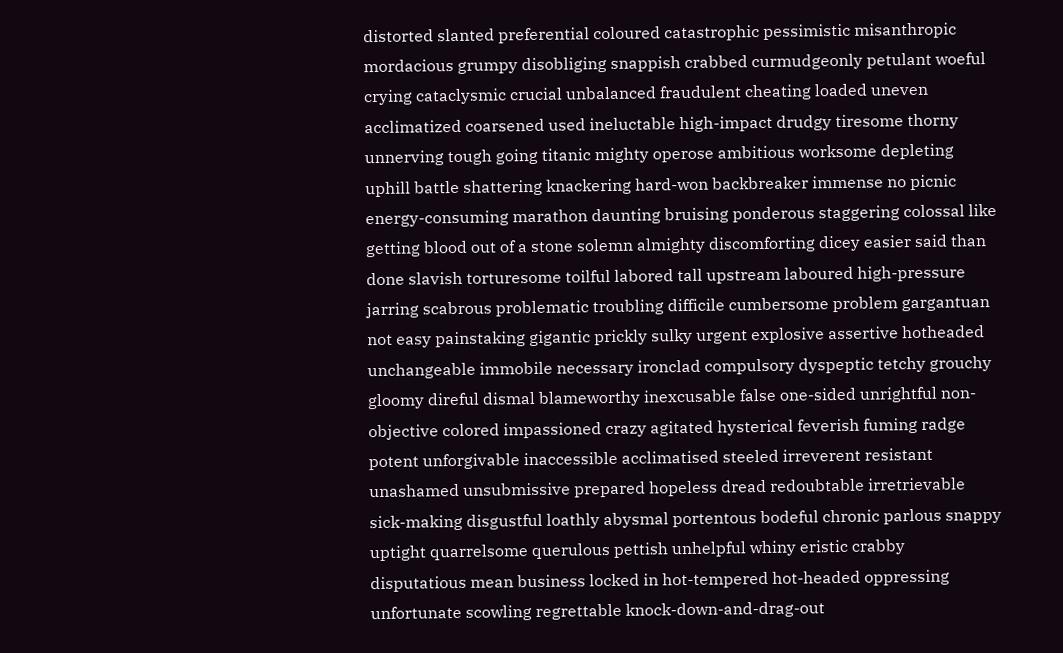distorted slanted preferential coloured catastrophic pessimistic misanthropic mordacious grumpy disobliging snappish crabbed curmudgeonly petulant woeful crying cataclysmic crucial unbalanced fraudulent cheating loaded uneven acclimatized coarsened used ineluctable high-impact drudgy tiresome thorny unnerving tough going titanic mighty operose ambitious worksome depleting uphill battle shattering knackering hard-won backbreaker immense no picnic energy-consuming marathon daunting bruising ponderous staggering colossal like getting blood out of a stone solemn almighty discomforting dicey easier said than done slavish torturesome toilful labored tall upstream laboured high-pressure jarring scabrous problematic troubling difficile cumbersome problem gargantuan not easy painstaking gigantic prickly sulky urgent explosive assertive hotheaded unchangeable immobile necessary ironclad compulsory dyspeptic tetchy grouchy gloomy direful dismal blameworthy inexcusable false one-sided unrightful non-objective colored impassioned crazy agitated hysterical feverish fuming radge potent unforgivable inaccessible acclimatised steeled irreverent resistant unashamed unsubmissive prepared hopeless dread redoubtable irretrievable sick-making disgustful loathly abysmal portentous bodeful chronic parlous snappy uptight quarrelsome querulous pettish unhelpful whiny eristic crabby disputatious mean business locked in hot-tempered hot-headed oppressing unfortunate scowling regrettable knock-down-and-drag-out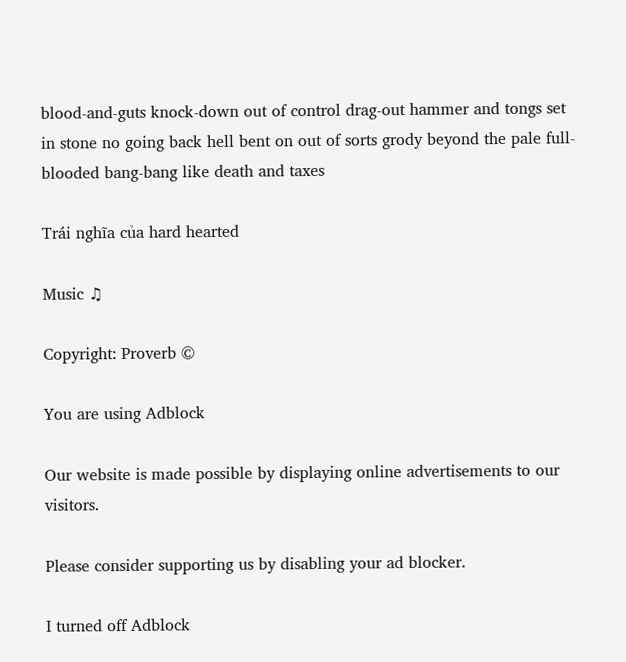blood-and-guts knock-down out of control drag-out hammer and tongs set in stone no going back hell bent on out of sorts grody beyond the pale full-blooded bang-bang like death and taxes

Trái nghĩa của hard hearted

Music ♫

Copyright: Proverb ©

You are using Adblock

Our website is made possible by displaying online advertisements to our visitors.

Please consider supporting us by disabling your ad blocker.

I turned off Adblock